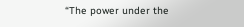“The power under the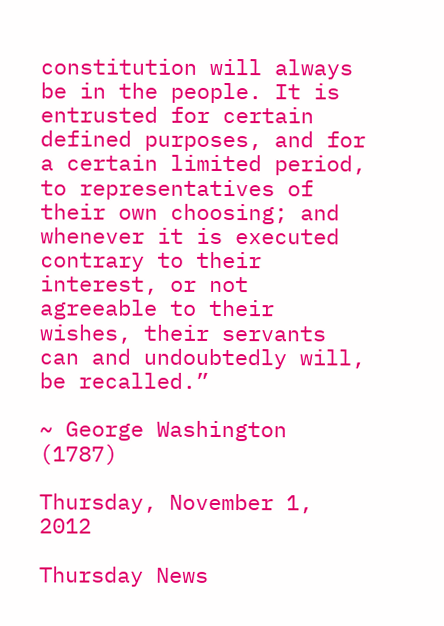constitution will always be in the people. It is entrusted for certain defined purposes, and for a certain limited period, to representatives of their own choosing; and whenever it is executed contrary to their interest, or not agreeable to their wishes, their servants can and undoubtedly will, be recalled.”

~ George Washington (1787)

Thursday, November 1, 2012

Thursday News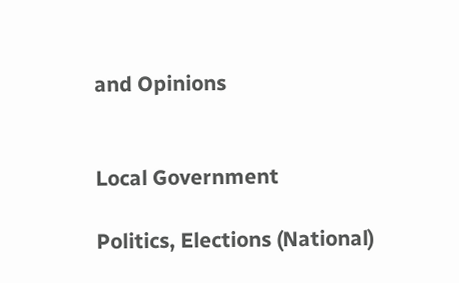and Opinions


Local Government

Politics, Elections (National)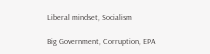Liberal mindset, Socialism

Big Government, Corruption, EPA